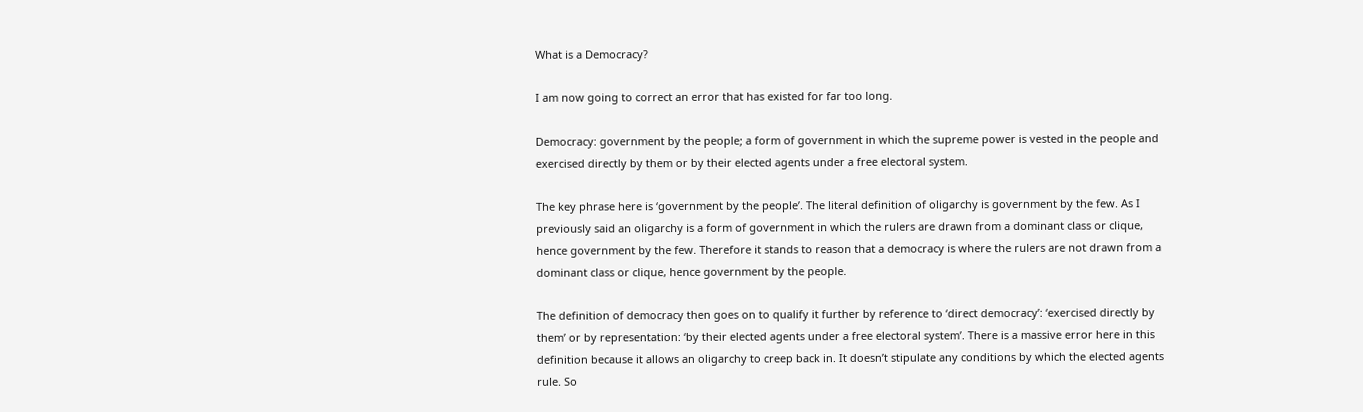What is a Democracy?

I am now going to correct an error that has existed for far too long.

Democracy: government by the people; a form of government in which the supreme power is vested in the people and exercised directly by them or by their elected agents under a free electoral system.

The key phrase here is ‘government by the people’. The literal definition of oligarchy is government by the few. As I previously said an oligarchy is a form of government in which the rulers are drawn from a dominant class or clique, hence government by the few. Therefore it stands to reason that a democracy is where the rulers are not drawn from a dominant class or clique, hence government by the people.

The definition of democracy then goes on to qualify it further by reference to ‘direct democracy’: ‘exercised directly by them’ or by representation: ‘by their elected agents under a free electoral system’. There is a massive error here in this definition because it allows an oligarchy to creep back in. It doesn’t stipulate any conditions by which the elected agents rule. So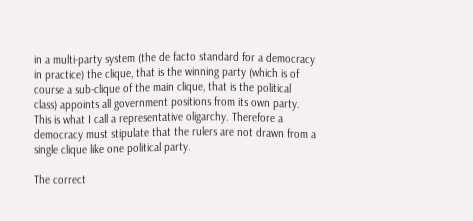in a multi-party system (the de facto standard for a democracy in practice) the clique, that is the winning party (which is of course a sub-clique of the main clique, that is the political class) appoints all government positions from its own party. This is what I call a representative oligarchy. Therefore a democracy must stipulate that the rulers are not drawn from a single clique like one political party.

The correct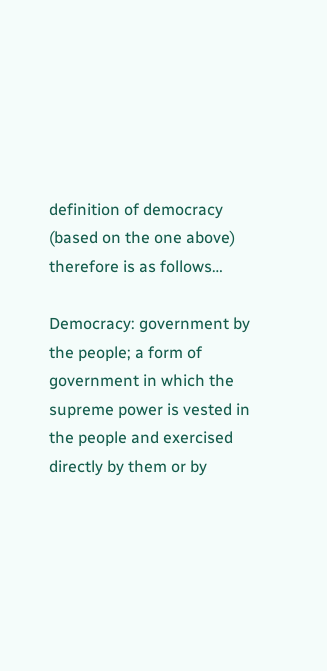definition of democracy (based on the one above) therefore is as follows…

Democracy: government by the people; a form of government in which the supreme power is vested in the people and exercised directly by them or by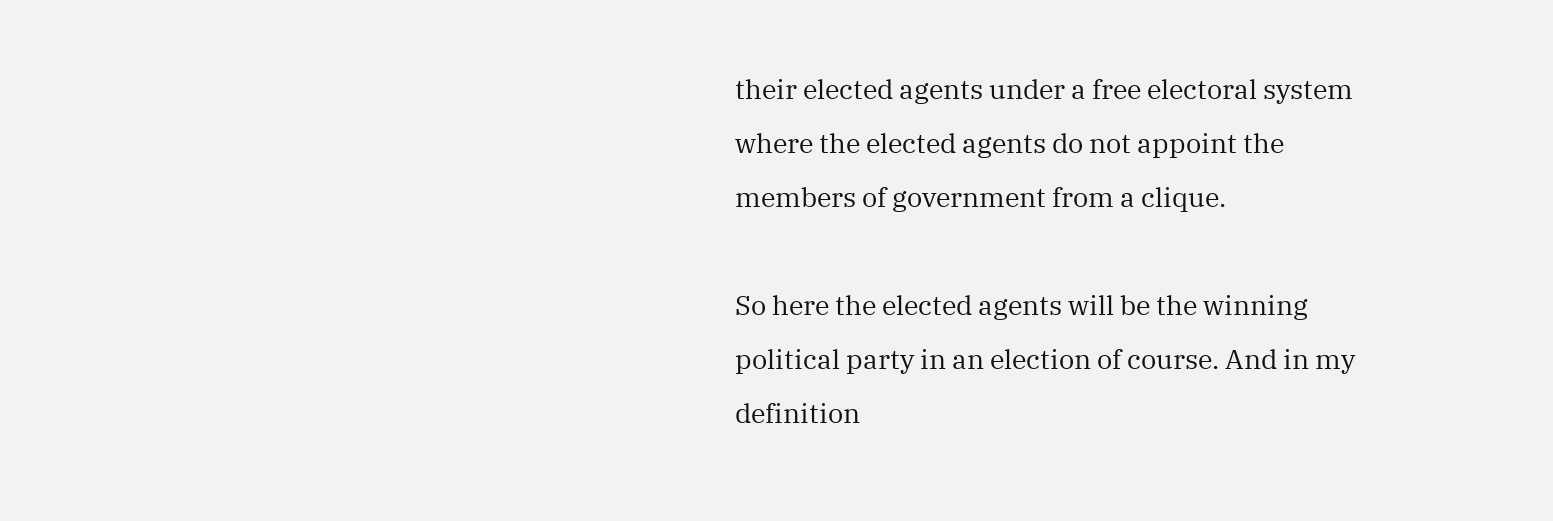their elected agents under a free electoral system where the elected agents do not appoint the members of government from a clique.

So here the elected agents will be the winning political party in an election of course. And in my definition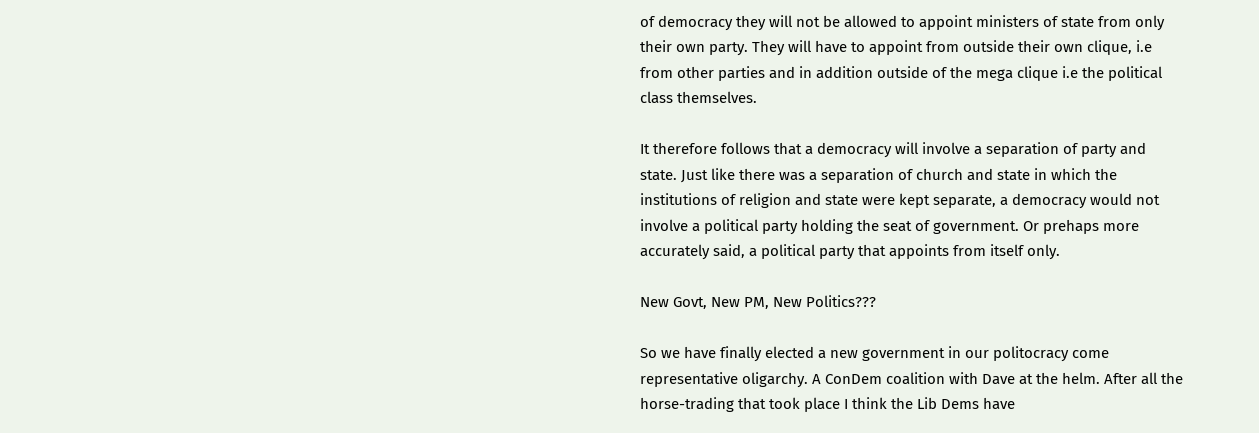of democracy they will not be allowed to appoint ministers of state from only their own party. They will have to appoint from outside their own clique, i.e from other parties and in addition outside of the mega clique i.e the political class themselves.

It therefore follows that a democracy will involve a separation of party and state. Just like there was a separation of church and state in which the institutions of religion and state were kept separate, a democracy would not involve a political party holding the seat of government. Or prehaps more accurately said, a political party that appoints from itself only.

New Govt, New PM, New Politics???

So we have finally elected a new government in our politocracy come representative oligarchy. A ConDem coalition with Dave at the helm. After all the horse-trading that took place I think the Lib Dems have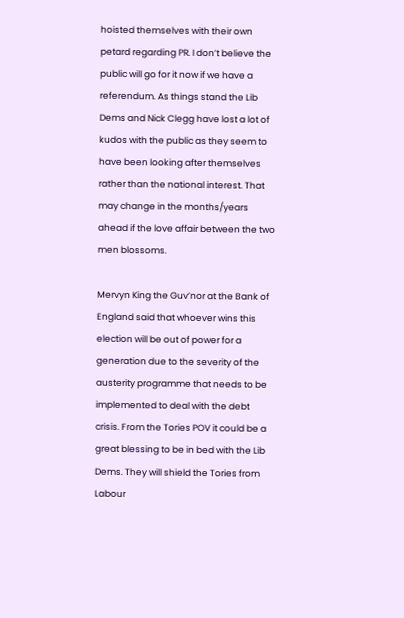hoisted themselves with their own petard regarding PR. I don’t believe the public will go for it now if we have a referendum. As things stand the Lib Dems and Nick Clegg have lost a lot of kudos with the public as they seem to have been looking after themselves rather than the national interest. That may change in the months/years ahead if the love affair between the two men blossoms.

Mervyn King the Guv’nor at the Bank of England said that whoever wins this election will be out of power for a generation due to the severity of the austerity programme that needs to be implemented to deal with the debt crisis. From the Tories POV it could be a great blessing to be in bed with the Lib Dems. They will shield the Tories from Labour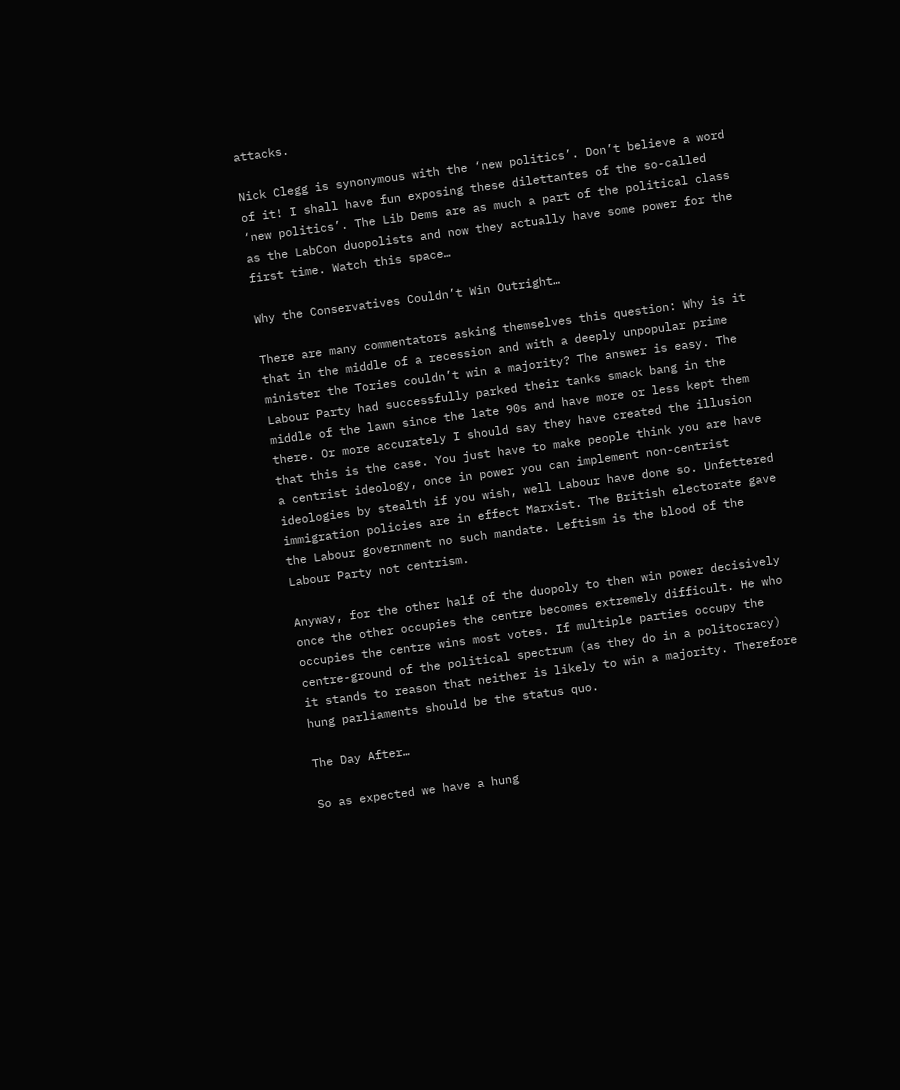attacks.

Nick Clegg is synonymous with the ‘new politics’. Don’t believe a word of it! I shall have fun exposing these dilettantes of the so-called ‘new politics’. The Lib Dems are as much a part of the political class as the LabCon duopolists and now they actually have some power for the first time. Watch this space…

Why the Conservatives Couldn’t Win Outright…

There are many commentators asking themselves this question: Why is it that in the middle of a recession and with a deeply unpopular prime minister the Tories couldn’t win a majority? The answer is easy. The Labour Party had successfully parked their tanks smack bang in the middle of the lawn since the late 90s and have more or less kept them there. Or more accurately I should say they have created the illusion that this is the case. You just have to make people think you are have a centrist ideology, once in power you can implement non-centrist ideologies by stealth if you wish, well Labour have done so. Unfettered immigration policies are in effect Marxist. The British electorate gave the Labour government no such mandate. Leftism is the blood of the Labour Party not centrism.

Anyway, for the other half of the duopoly to then win power decisively once the other occupies the centre becomes extremely difficult. He who occupies the centre wins most votes. If multiple parties occupy the centre-ground of the political spectrum (as they do in a politocracy)  it stands to reason that neither is likely to win a majority. Therefore hung parliaments should be the status quo.

The Day After…

So as expected we have a hung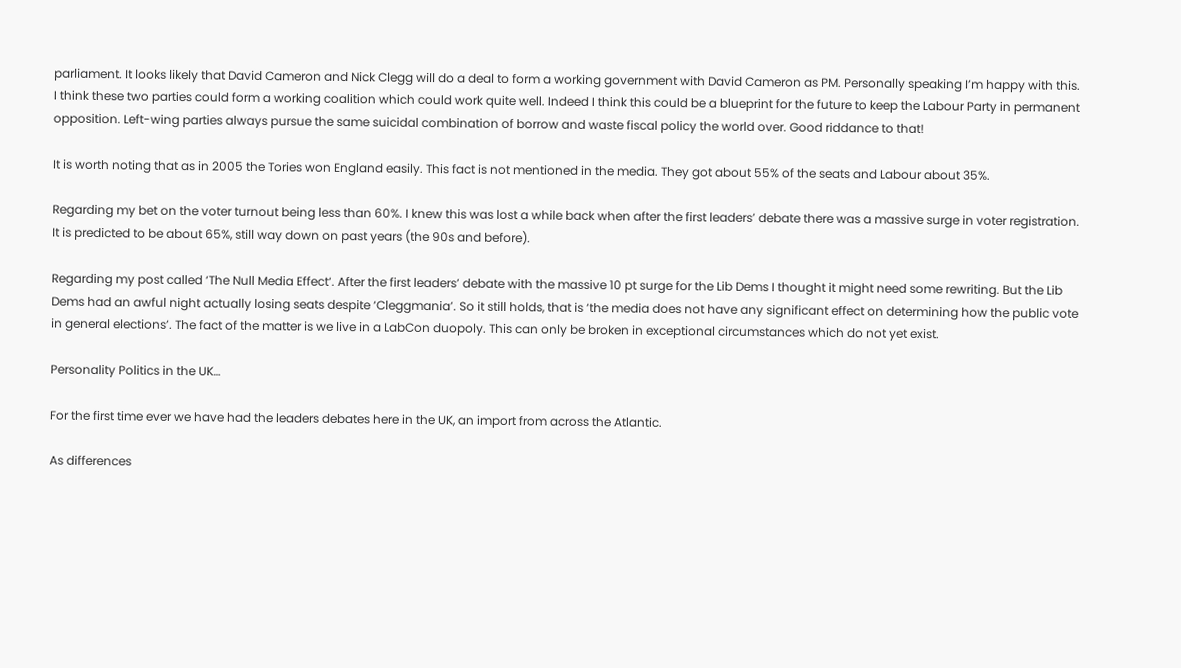parliament. It looks likely that David Cameron and Nick Clegg will do a deal to form a working government with David Cameron as PM. Personally speaking I’m happy with this. I think these two parties could form a working coalition which could work quite well. Indeed I think this could be a blueprint for the future to keep the Labour Party in permanent opposition. Left-wing parties always pursue the same suicidal combination of borrow and waste fiscal policy the world over. Good riddance to that!

It is worth noting that as in 2005 the Tories won England easily. This fact is not mentioned in the media. They got about 55% of the seats and Labour about 35%.

Regarding my bet on the voter turnout being less than 60%. I knew this was lost a while back when after the first leaders’ debate there was a massive surge in voter registration. It is predicted to be about 65%, still way down on past years (the 90s and before).

Regarding my post called ‘The Null Media Effect‘. After the first leaders’ debate with the massive 10 pt surge for the Lib Dems I thought it might need some rewriting. But the Lib Dems had an awful night actually losing seats despite ‘Cleggmania’. So it still holds, that is ‘the media does not have any significant effect on determining how the public vote in general elections’. The fact of the matter is we live in a LabCon duopoly. This can only be broken in exceptional circumstances which do not yet exist.

Personality Politics in the UK…

For the first time ever we have had the leaders debates here in the UK, an import from across the Atlantic.

As differences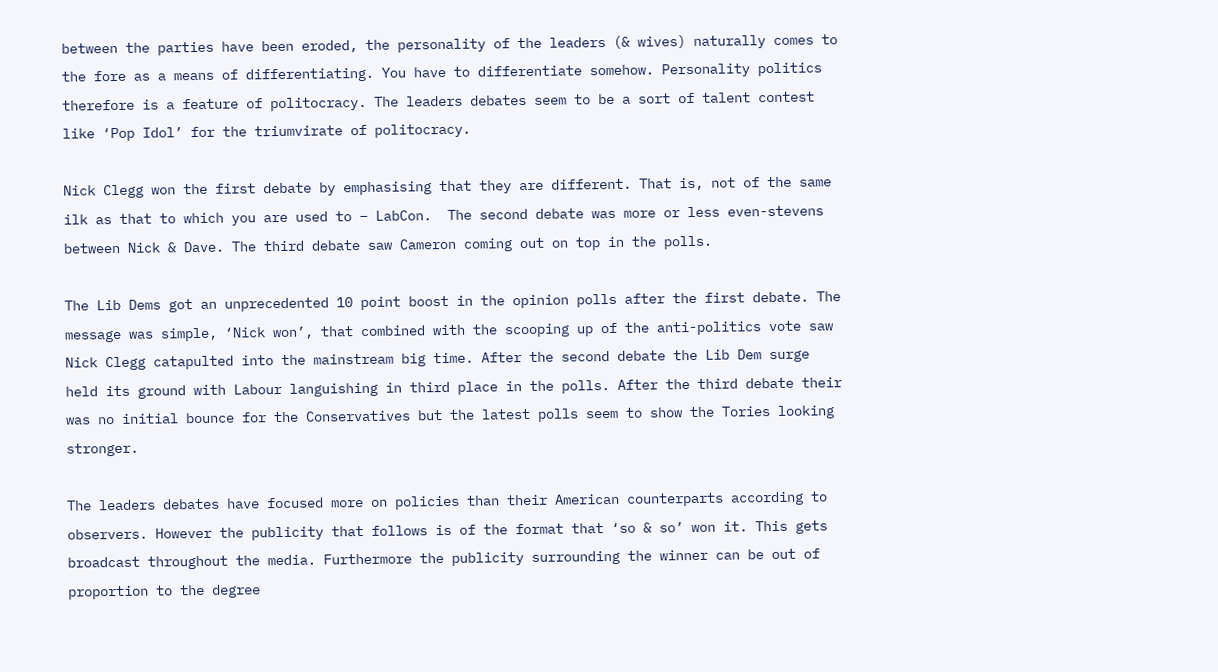between the parties have been eroded, the personality of the leaders (& wives) naturally comes to the fore as a means of differentiating. You have to differentiate somehow. Personality politics therefore is a feature of politocracy. The leaders debates seem to be a sort of talent contest like ‘Pop Idol’ for the triumvirate of politocracy.

Nick Clegg won the first debate by emphasising that they are different. That is, not of the same ilk as that to which you are used to – LabCon.  The second debate was more or less even-stevens between Nick & Dave. The third debate saw Cameron coming out on top in the polls.

The Lib Dems got an unprecedented 10 point boost in the opinion polls after the first debate. The message was simple, ‘Nick won’, that combined with the scooping up of the anti-politics vote saw Nick Clegg catapulted into the mainstream big time. After the second debate the Lib Dem surge held its ground with Labour languishing in third place in the polls. After the third debate their was no initial bounce for the Conservatives but the latest polls seem to show the Tories looking stronger.

The leaders debates have focused more on policies than their American counterparts according to observers. However the publicity that follows is of the format that ‘so & so’ won it. This gets broadcast throughout the media. Furthermore the publicity surrounding the winner can be out of proportion to the degree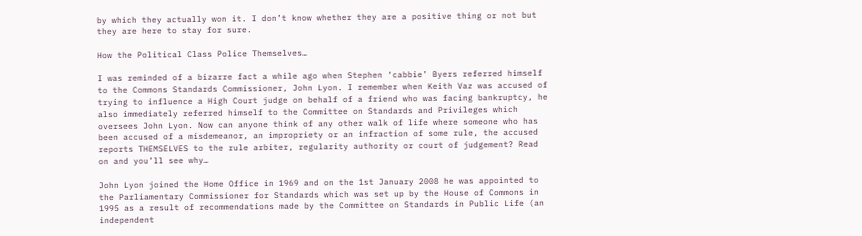by which they actually won it. I don’t know whether they are a positive thing or not but they are here to stay for sure.

How the Political Class Police Themselves…

I was reminded of a bizarre fact a while ago when Stephen ‘cabbie’ Byers referred himself to the Commons Standards Commissioner, John Lyon. I remember when Keith Vaz was accused of trying to influence a High Court judge on behalf of a friend who was facing bankruptcy, he also immediately referred himself to the Committee on Standards and Privileges which oversees John Lyon. Now can anyone think of any other walk of life where someone who has been accused of a misdemeanor, an impropriety or an infraction of some rule, the accused reports THEMSELVES to the rule arbiter, regularity authority or court of judgement? Read on and you’ll see why…

John Lyon joined the Home Office in 1969 and on the 1st January 2008 he was appointed to the Parliamentary Commissioner for Standards which was set up by the House of Commons in 1995 as a result of recommendations made by the Committee on Standards in Public Life (an independent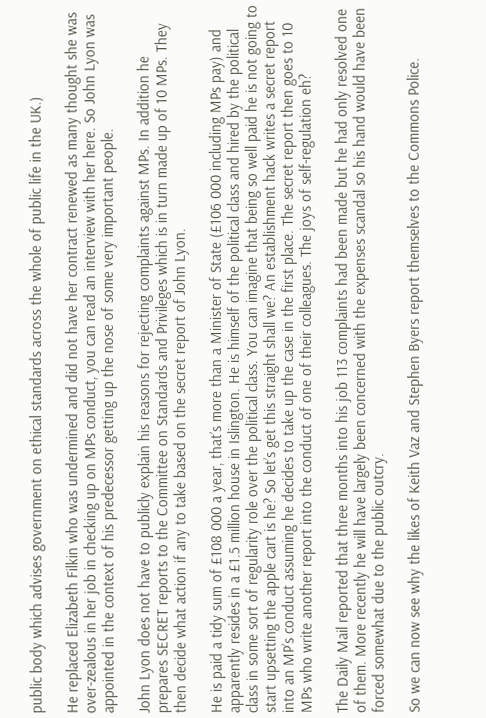public body which advises government on ethical standards across the whole of public life in the UK.)

He replaced Elizabeth Filkin who was undermined and did not have her contract renewed as many thought she was over-zealous in her job in checking up on MPs conduct, you can read an interview with her here. So John Lyon was appointed in the context of his predecessor getting up the nose of some very important people.

John Lyon does not have to publicly explain his reasons for rejecting complaints against MPs. In addition he prepares SECRET reports to the Committee on Standards and Privileges which is in turn made up of 10 MPs. They then decide what action if any to take based on the secret report of John Lyon.

He is paid a tidy sum of £108 000 a year, that’s more than a Minister of State (£106 000 including MPs pay) and apparently resides in a £1.5 million house in Islington. He is himself of the political class and hired by the political class in some sort of regularity role over the political class. You can imagine that being so well paid he is not going to start upsetting the apple cart is he? So let’s get this straight shall we? An establishment hack writes a secret report into an MP’s conduct assuming he decides to take up the case in the first place. The secret report then goes to 10 MPs who write another report into the conduct of one of their colleagues. The joys of self-regulation eh?

The Daily Mail reported that three months into his job 113 complaints had been made but he had only resolved one of them. More recently he will have largely been concerned with the expenses scandal so his hand would have been forced somewhat due to the public outcry.

So we can now see why the likes of Keith Vaz and Stephen Byers report themselves to the Commons Police.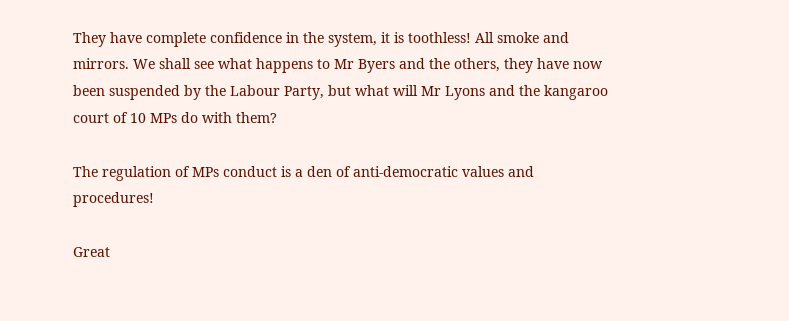They have complete confidence in the system, it is toothless! All smoke and mirrors. We shall see what happens to Mr Byers and the others, they have now been suspended by the Labour Party, but what will Mr Lyons and the kangaroo court of 10 MPs do with them?

The regulation of MPs conduct is a den of anti-democratic values and procedures!

Great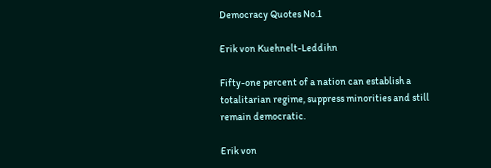Democracy Quotes No.1

Erik von Kuehnelt-Leddihn

Fifty-one percent of a nation can establish a totalitarian regime, suppress minorities and still remain democratic.

Erik von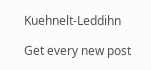Kuehnelt-Leddihn

Get every new post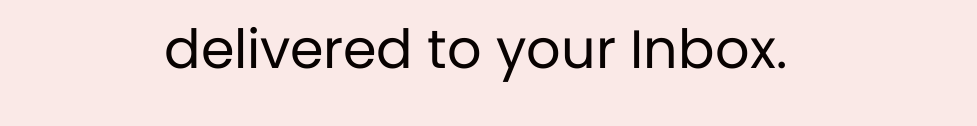delivered to your Inbox.